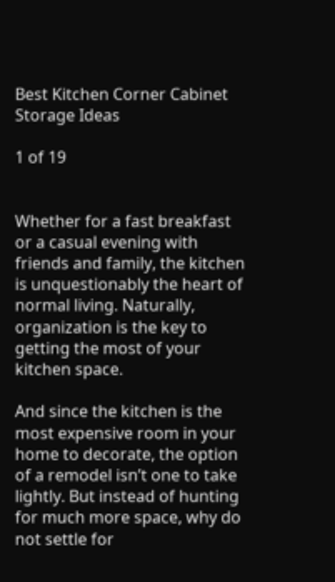Best Kitchen Corner Cabinet Storage Ideas

1 of 19


Whether for a fast breakfast or a casual evening with friends and family, the kitchen is unquestionably the heart of normal living. Naturally, organization is the key to getting the most of your kitchen space.

And since the kitchen is the most expensive room in your home to decorate, the option of a remodel isn’t one to take lightly. But instead of hunting for much more space, why do not settle for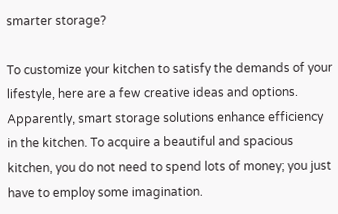smarter storage?

To customize your kitchen to satisfy the demands of your lifestyle, here are a few creative ideas and options. Apparently, smart storage solutions enhance efficiency in the kitchen. To acquire a beautiful and spacious kitchen, you do not need to spend lots of money; you just have to employ some imagination.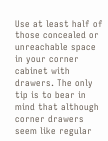Use at least half of those concealed or unreachable space in your corner cabinet with drawers. The only tip is to bear in mind that although corner drawers seem like regular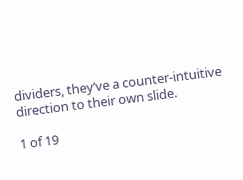dividers, they’ve a counter-intuitive direction to their own slide.

1 of 19